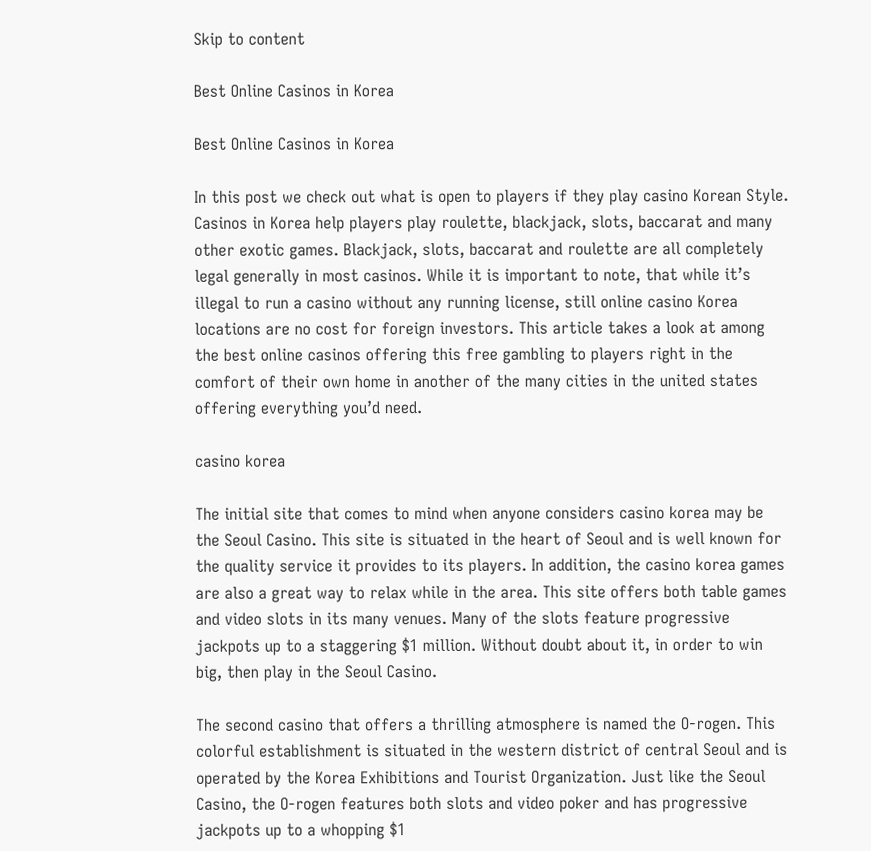Skip to content

Best Online Casinos in Korea

Best Online Casinos in Korea

In this post we check out what is open to players if they play casino Korean Style. Casinos in Korea help players play roulette, blackjack, slots, baccarat and many other exotic games. Blackjack, slots, baccarat and roulette are all completely legal generally in most casinos. While it is important to note, that while it’s illegal to run a casino without any running license, still online casino Korea locations are no cost for foreign investors. This article takes a look at among the best online casinos offering this free gambling to players right in the comfort of their own home in another of the many cities in the united states offering everything you’d need.

casino korea

The initial site that comes to mind when anyone considers casino korea may be the Seoul Casino. This site is situated in the heart of Seoul and is well known for the quality service it provides to its players. In addition, the casino korea games are also a great way to relax while in the area. This site offers both table games and video slots in its many venues. Many of the slots feature progressive jackpots up to a staggering $1 million. Without doubt about it, in order to win big, then play in the Seoul Casino.

The second casino that offers a thrilling atmosphere is named the O-rogen. This colorful establishment is situated in the western district of central Seoul and is operated by the Korea Exhibitions and Tourist Organization. Just like the Seoul Casino, the O-rogen features both slots and video poker and has progressive jackpots up to a whopping $1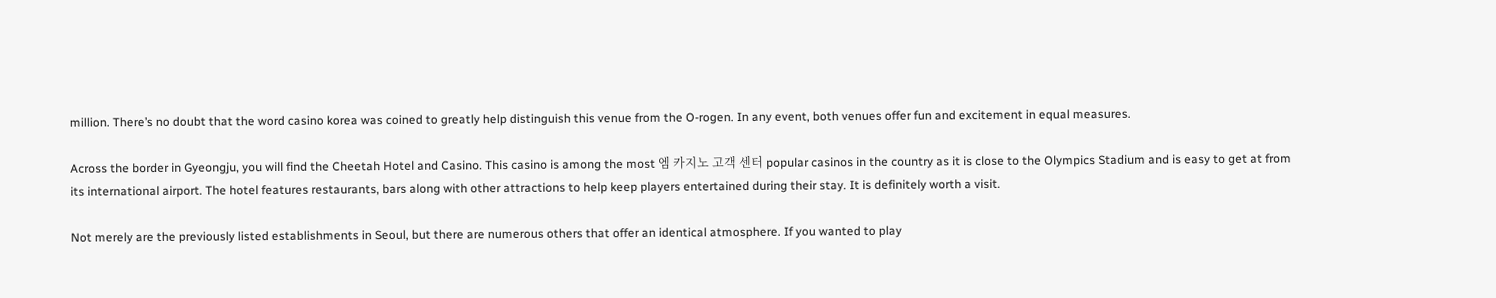million. There’s no doubt that the word casino korea was coined to greatly help distinguish this venue from the O-rogen. In any event, both venues offer fun and excitement in equal measures.

Across the border in Gyeongju, you will find the Cheetah Hotel and Casino. This casino is among the most 엠 카지노 고객 센터 popular casinos in the country as it is close to the Olympics Stadium and is easy to get at from its international airport. The hotel features restaurants, bars along with other attractions to help keep players entertained during their stay. It is definitely worth a visit.

Not merely are the previously listed establishments in Seoul, but there are numerous others that offer an identical atmosphere. If you wanted to play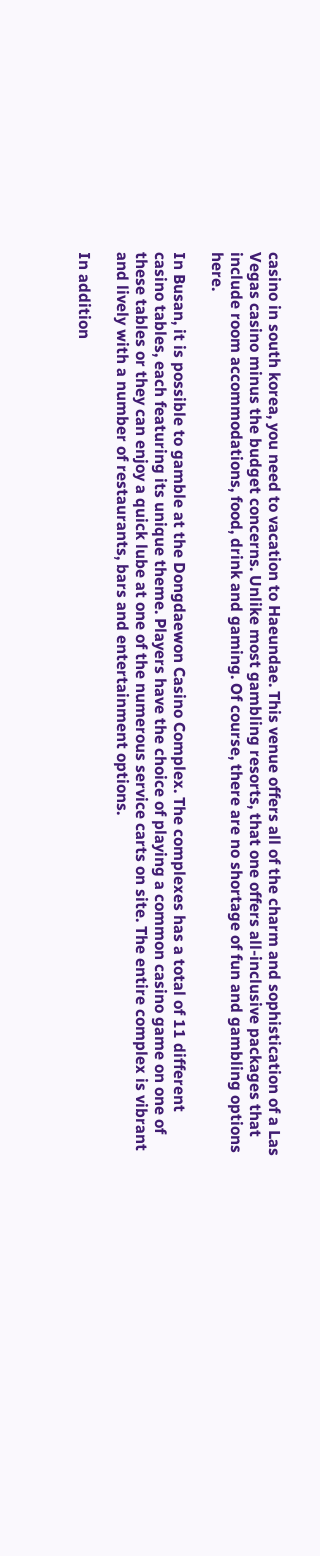casino in south korea, you need to vacation to Haeundae. This venue offers all of the charm and sophistication of a Las Vegas casino minus the budget concerns. Unlike most gambling resorts, that one offers all-inclusive packages that include room accommodations, food, drink and gaming. Of course, there are no shortage of fun and gambling options here.

In Busan, it is possible to gamble at the Dongdaewon Casino Complex. The complexes has a total of 11 different casino tables, each featuring its unique theme. Players have the choice of playing a common casino game on one of these tables or they can enjoy a quick lube at one of the numerous service carts on site. The entire complex is vibrant and lively with a number of restaurants, bars and entertainment options.

In addition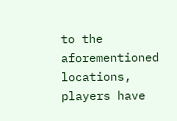to the aforementioned locations, players have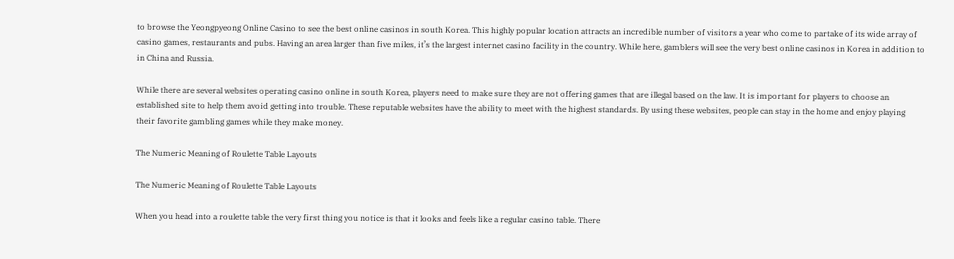to browse the Yeongpyeong Online Casino to see the best online casinos in south Korea. This highly popular location attracts an incredible number of visitors a year who come to partake of its wide array of casino games, restaurants and pubs. Having an area larger than five miles, it’s the largest internet casino facility in the country. While here, gamblers will see the very best online casinos in Korea in addition to in China and Russia.

While there are several websites operating casino online in south Korea, players need to make sure they are not offering games that are illegal based on the law. It is important for players to choose an established site to help them avoid getting into trouble. These reputable websites have the ability to meet with the highest standards. By using these websites, people can stay in the home and enjoy playing their favorite gambling games while they make money.

The Numeric Meaning of Roulette Table Layouts

The Numeric Meaning of Roulette Table Layouts

When you head into a roulette table the very first thing you notice is that it looks and feels like a regular casino table. There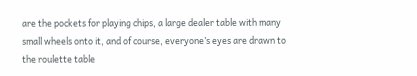are the pockets for playing chips, a large dealer table with many small wheels onto it, and of course, everyone’s eyes are drawn to the roulette table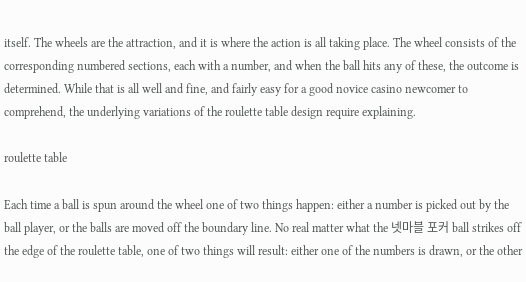itself. The wheels are the attraction, and it is where the action is all taking place. The wheel consists of the corresponding numbered sections, each with a number, and when the ball hits any of these, the outcome is determined. While that is all well and fine, and fairly easy for a good novice casino newcomer to comprehend, the underlying variations of the roulette table design require explaining.

roulette table

Each time a ball is spun around the wheel one of two things happen: either a number is picked out by the ball player, or the balls are moved off the boundary line. No real matter what the 넷마블 포커 ball strikes off the edge of the roulette table, one of two things will result: either one of the numbers is drawn, or the other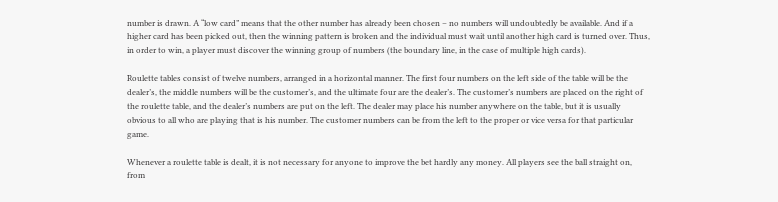number is drawn. A “low card” means that the other number has already been chosen – no numbers will undoubtedly be available. And if a higher card has been picked out, then the winning pattern is broken and the individual must wait until another high card is turned over. Thus, in order to win, a player must discover the winning group of numbers (the boundary line, in the case of multiple high cards).

Roulette tables consist of twelve numbers, arranged in a horizontal manner. The first four numbers on the left side of the table will be the dealer’s, the middle numbers will be the customer’s, and the ultimate four are the dealer’s. The customer’s numbers are placed on the right of the roulette table, and the dealer’s numbers are put on the left. The dealer may place his number anywhere on the table, but it is usually obvious to all who are playing that is his number. The customer numbers can be from the left to the proper or vice versa for that particular game.

Whenever a roulette table is dealt, it is not necessary for anyone to improve the bet hardly any money. All players see the ball straight on, from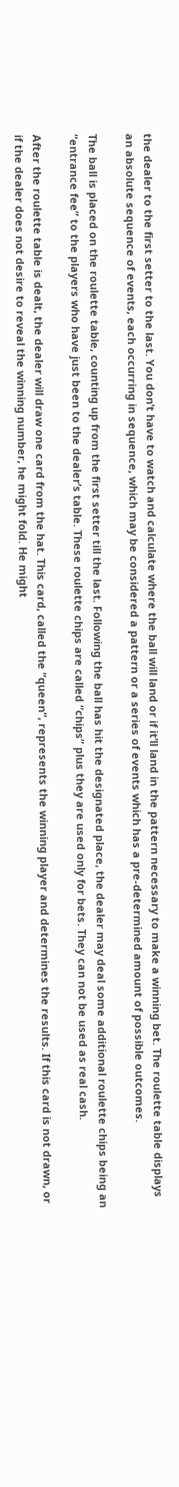the dealer to the first setter to the last. You don’t have to watch and calculate where the ball will land or if it’ll land in the pattern necessary to make a winning bet. The roulette table displays an absolute sequence of events, each occurring in sequence, which may be considered a pattern or a series of events which has a pre-determined amount of possible outcomes.

The ball is placed on the roulette table, counting up from the first setter till the last. Following the ball has hit the designated place, the dealer may deal some additional roulette chips being an “entrance fee” to the players who have just been to the dealer’s table. These roulette chips are called “chips” plus they are used only for bets. They can not be used as real cash.

After the roulette table is dealt, the dealer will draw one card from the hat. This card, called the “queen”, represents the winning player and determines the results. If this card is not drawn, or if the dealer does not desire to reveal the winning number, he might fold. He might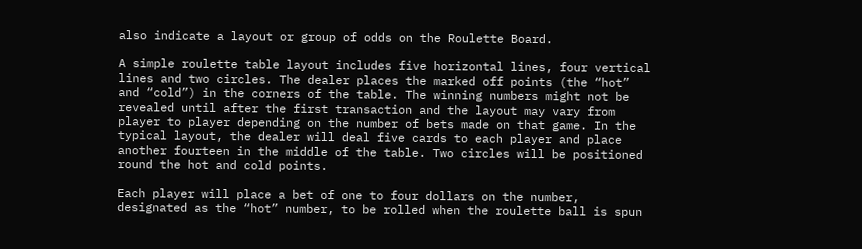also indicate a layout or group of odds on the Roulette Board.

A simple roulette table layout includes five horizontal lines, four vertical lines and two circles. The dealer places the marked off points (the “hot” and “cold”) in the corners of the table. The winning numbers might not be revealed until after the first transaction and the layout may vary from player to player depending on the number of bets made on that game. In the typical layout, the dealer will deal five cards to each player and place another fourteen in the middle of the table. Two circles will be positioned round the hot and cold points.

Each player will place a bet of one to four dollars on the number, designated as the “hot” number, to be rolled when the roulette ball is spun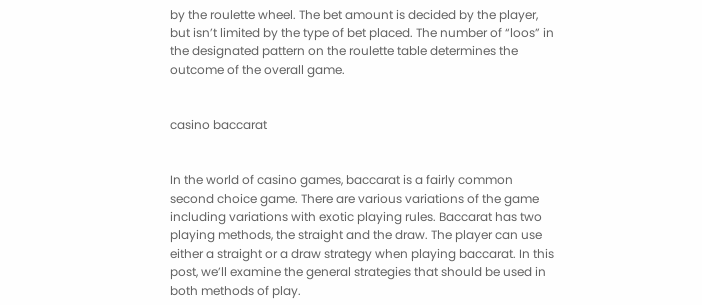by the roulette wheel. The bet amount is decided by the player, but isn’t limited by the type of bet placed. The number of “loos” in the designated pattern on the roulette table determines the outcome of the overall game.


casino baccarat


In the world of casino games, baccarat is a fairly common second choice game. There are various variations of the game including variations with exotic playing rules. Baccarat has two playing methods, the straight and the draw. The player can use either a straight or a draw strategy when playing baccarat. In this post, we’ll examine the general strategies that should be used in both methods of play.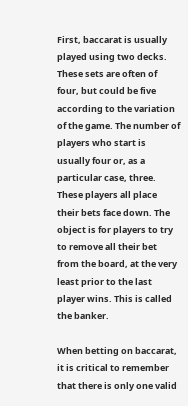First, baccarat is usually played using two decks. These sets are often of four, but could be five according to the variation of the game. The number of players who start is usually four or, as a particular case, three. These players all place their bets face down. The object is for players to try to remove all their bet from the board, at the very least prior to the last player wins. This is called the banker.

When betting on baccarat, it is critical to remember that there is only one valid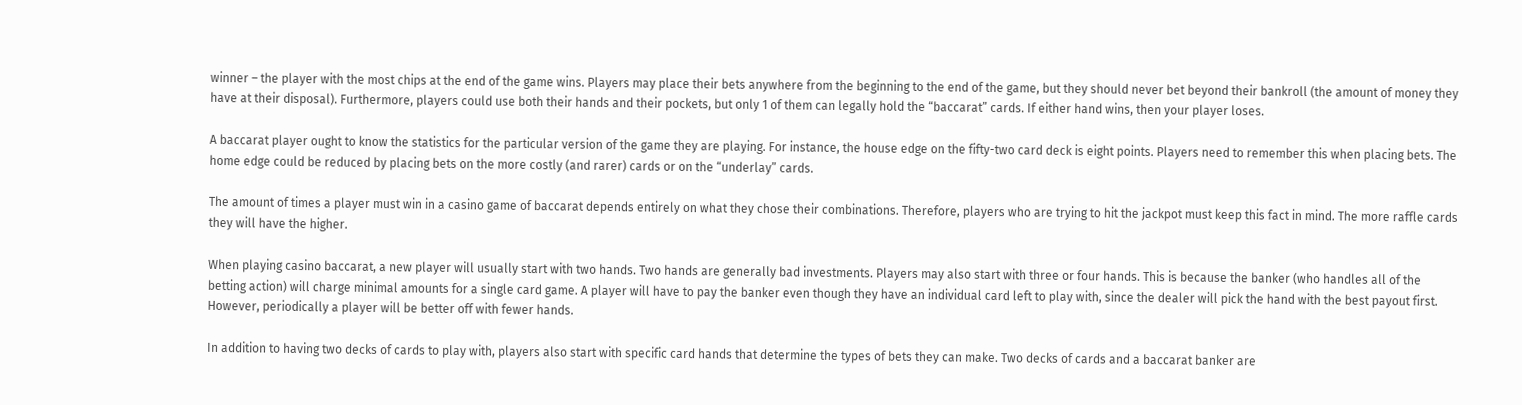winner – the player with the most chips at the end of the game wins. Players may place their bets anywhere from the beginning to the end of the game, but they should never bet beyond their bankroll (the amount of money they have at their disposal). Furthermore, players could use both their hands and their pockets, but only 1 of them can legally hold the “baccarat” cards. If either hand wins, then your player loses.

A baccarat player ought to know the statistics for the particular version of the game they are playing. For instance, the house edge on the fifty-two card deck is eight points. Players need to remember this when placing bets. The home edge could be reduced by placing bets on the more costly (and rarer) cards or on the “underlay” cards.

The amount of times a player must win in a casino game of baccarat depends entirely on what they chose their combinations. Therefore, players who are trying to hit the jackpot must keep this fact in mind. The more raffle cards they will have the higher.

When playing casino baccarat, a new player will usually start with two hands. Two hands are generally bad investments. Players may also start with three or four hands. This is because the banker (who handles all of the betting action) will charge minimal amounts for a single card game. A player will have to pay the banker even though they have an individual card left to play with, since the dealer will pick the hand with the best payout first. However, periodically a player will be better off with fewer hands.

In addition to having two decks of cards to play with, players also start with specific card hands that determine the types of bets they can make. Two decks of cards and a baccarat banker are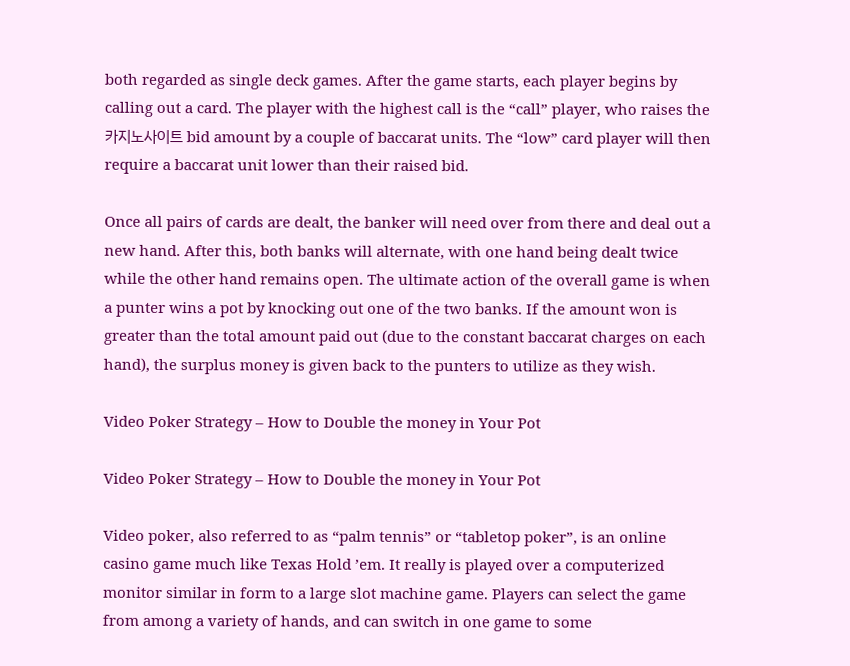both regarded as single deck games. After the game starts, each player begins by calling out a card. The player with the highest call is the “call” player, who raises the 카지노사이트 bid amount by a couple of baccarat units. The “low” card player will then require a baccarat unit lower than their raised bid.

Once all pairs of cards are dealt, the banker will need over from there and deal out a new hand. After this, both banks will alternate, with one hand being dealt twice while the other hand remains open. The ultimate action of the overall game is when a punter wins a pot by knocking out one of the two banks. If the amount won is greater than the total amount paid out (due to the constant baccarat charges on each hand), the surplus money is given back to the punters to utilize as they wish.

Video Poker Strategy – How to Double the money in Your Pot

Video Poker Strategy – How to Double the money in Your Pot

Video poker, also referred to as “palm tennis” or “tabletop poker”, is an online casino game much like Texas Hold ’em. It really is played over a computerized monitor similar in form to a large slot machine game. Players can select the game from among a variety of hands, and can switch in one game to some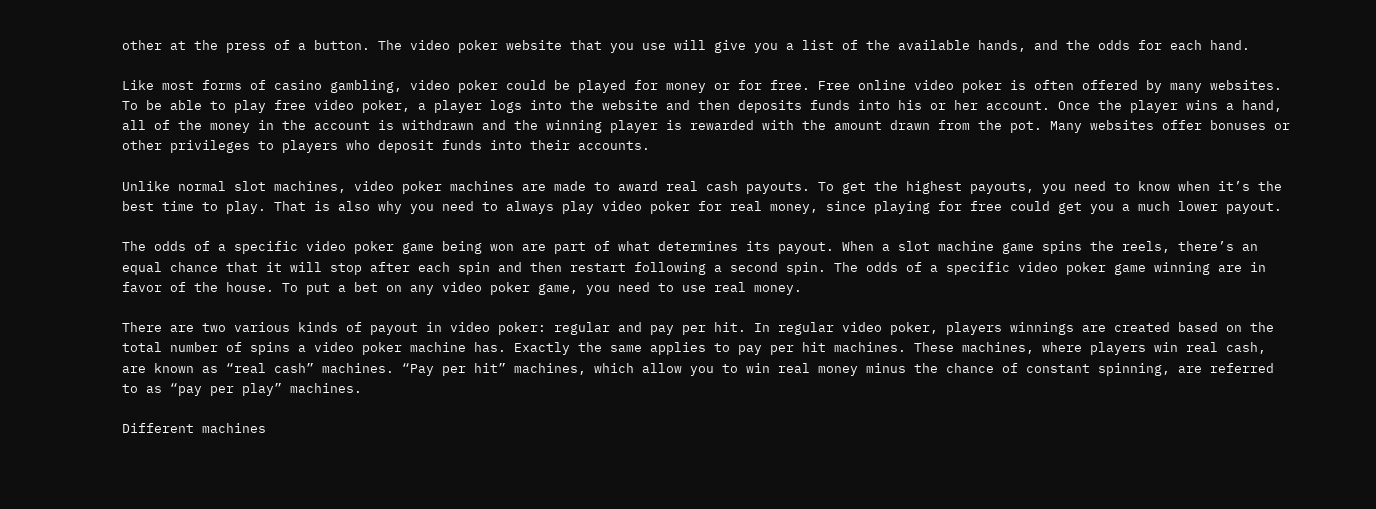other at the press of a button. The video poker website that you use will give you a list of the available hands, and the odds for each hand.

Like most forms of casino gambling, video poker could be played for money or for free. Free online video poker is often offered by many websites. To be able to play free video poker, a player logs into the website and then deposits funds into his or her account. Once the player wins a hand, all of the money in the account is withdrawn and the winning player is rewarded with the amount drawn from the pot. Many websites offer bonuses or other privileges to players who deposit funds into their accounts.

Unlike normal slot machines, video poker machines are made to award real cash payouts. To get the highest payouts, you need to know when it’s the best time to play. That is also why you need to always play video poker for real money, since playing for free could get you a much lower payout.

The odds of a specific video poker game being won are part of what determines its payout. When a slot machine game spins the reels, there’s an equal chance that it will stop after each spin and then restart following a second spin. The odds of a specific video poker game winning are in favor of the house. To put a bet on any video poker game, you need to use real money.

There are two various kinds of payout in video poker: regular and pay per hit. In regular video poker, players winnings are created based on the total number of spins a video poker machine has. Exactly the same applies to pay per hit machines. These machines, where players win real cash, are known as “real cash” machines. “Pay per hit” machines, which allow you to win real money minus the chance of constant spinning, are referred to as “pay per play” machines.

Different machines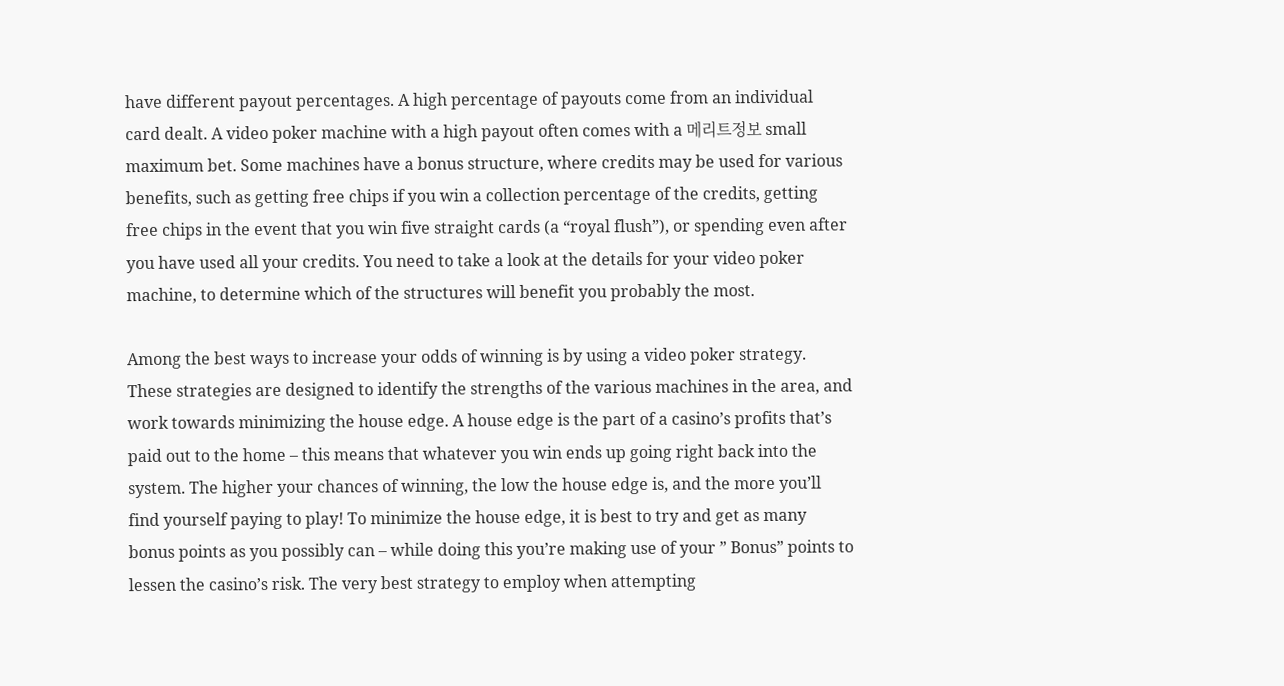have different payout percentages. A high percentage of payouts come from an individual card dealt. A video poker machine with a high payout often comes with a 메리트정보 small maximum bet. Some machines have a bonus structure, where credits may be used for various benefits, such as getting free chips if you win a collection percentage of the credits, getting free chips in the event that you win five straight cards (a “royal flush”), or spending even after you have used all your credits. You need to take a look at the details for your video poker machine, to determine which of the structures will benefit you probably the most.

Among the best ways to increase your odds of winning is by using a video poker strategy. These strategies are designed to identify the strengths of the various machines in the area, and work towards minimizing the house edge. A house edge is the part of a casino’s profits that’s paid out to the home – this means that whatever you win ends up going right back into the system. The higher your chances of winning, the low the house edge is, and the more you’ll find yourself paying to play! To minimize the house edge, it is best to try and get as many bonus points as you possibly can – while doing this you’re making use of your ” Bonus” points to lessen the casino’s risk. The very best strategy to employ when attempting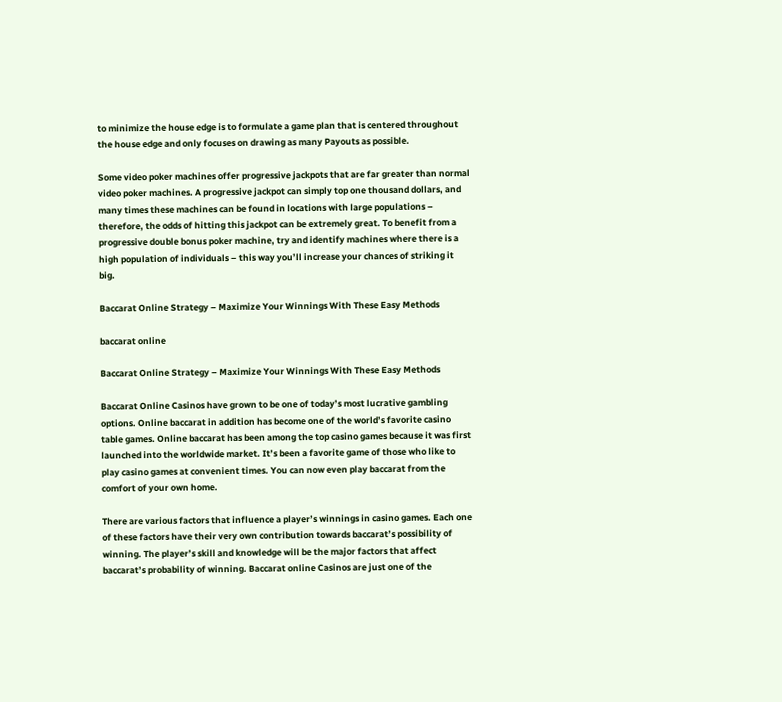to minimize the house edge is to formulate a game plan that is centered throughout the house edge and only focuses on drawing as many Payouts as possible.

Some video poker machines offer progressive jackpots that are far greater than normal video poker machines. A progressive jackpot can simply top one thousand dollars, and many times these machines can be found in locations with large populations – therefore, the odds of hitting this jackpot can be extremely great. To benefit from a progressive double bonus poker machine, try and identify machines where there is a high population of individuals – this way you’ll increase your chances of striking it big.

Baccarat Online Strategy – Maximize Your Winnings With These Easy Methods

baccarat online

Baccarat Online Strategy – Maximize Your Winnings With These Easy Methods

Baccarat Online Casinos have grown to be one of today’s most lucrative gambling options. Online baccarat in addition has become one of the world’s favorite casino table games. Online baccarat has been among the top casino games because it was first launched into the worldwide market. It’s been a favorite game of those who like to play casino games at convenient times. You can now even play baccarat from the comfort of your own home.

There are various factors that influence a player’s winnings in casino games. Each one of these factors have their very own contribution towards baccarat’s possibility of winning. The player’s skill and knowledge will be the major factors that affect baccarat’s probability of winning. Baccarat online Casinos are just one of the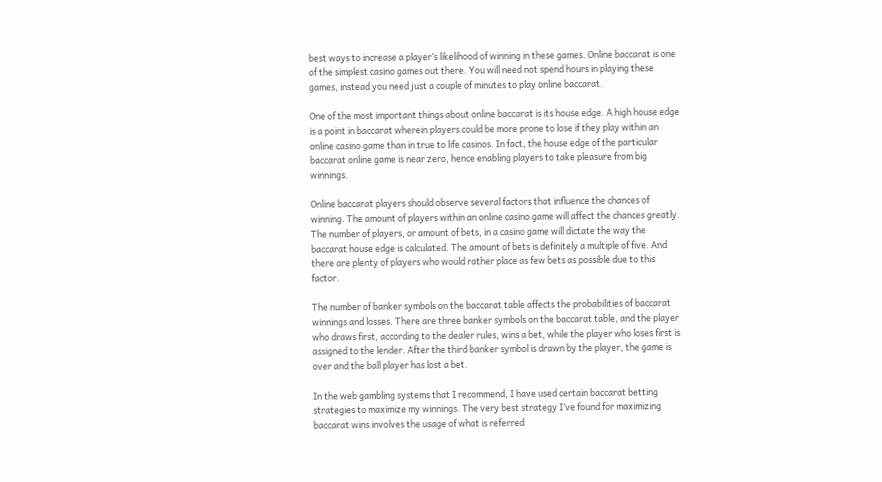best ways to increase a player’s likelihood of winning in these games. Online baccarat is one of the simplest casino games out there. You will need not spend hours in playing these games, instead you need just a couple of minutes to play online baccarat.

One of the most important things about online baccarat is its house edge. A high house edge is a point in baccarat wherein players could be more prone to lose if they play within an online casino game than in true to life casinos. In fact, the house edge of the particular baccarat online game is near zero, hence enabling players to take pleasure from big winnings.

Online baccarat players should observe several factors that influence the chances of winning. The amount of players within an online casino game will affect the chances greatly. The number of players, or amount of bets, in a casino game will dictate the way the baccarat house edge is calculated. The amount of bets is definitely a multiple of five. And there are plenty of players who would rather place as few bets as possible due to this factor.

The number of banker symbols on the baccarat table affects the probabilities of baccarat winnings and losses. There are three banker symbols on the baccarat table, and the player who draws first, according to the dealer rules, wins a bet, while the player who loses first is assigned to the lender. After the third banker symbol is drawn by the player, the game is over and the ball player has lost a bet.

In the web gambling systems that I recommend, I have used certain baccarat betting strategies to maximize my winnings. The very best strategy I’ve found for maximizing baccarat wins involves the usage of what is referred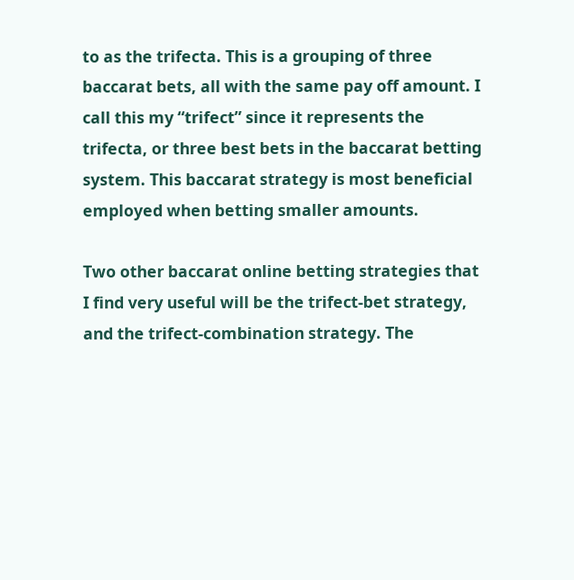to as the trifecta. This is a grouping of three baccarat bets, all with the same pay off amount. I call this my “trifect” since it represents the trifecta, or three best bets in the baccarat betting system. This baccarat strategy is most beneficial employed when betting smaller amounts.

Two other baccarat online betting strategies that I find very useful will be the trifect-bet strategy, and the trifect-combination strategy. The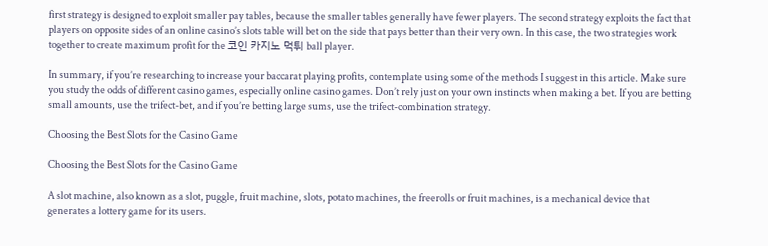first strategy is designed to exploit smaller pay tables, because the smaller tables generally have fewer players. The second strategy exploits the fact that players on opposite sides of an online casino’s slots table will bet on the side that pays better than their very own. In this case, the two strategies work together to create maximum profit for the 코인 카지노 먹튀 ball player.

In summary, if you’re researching to increase your baccarat playing profits, contemplate using some of the methods I suggest in this article. Make sure you study the odds of different casino games, especially online casino games. Don’t rely just on your own instincts when making a bet. If you are betting small amounts, use the trifect-bet, and if you’re betting large sums, use the trifect-combination strategy.

Choosing the Best Slots for the Casino Game

Choosing the Best Slots for the Casino Game

A slot machine, also known as a slot, puggle, fruit machine, slots, potato machines, the freerolls or fruit machines, is a mechanical device that generates a lottery game for its users.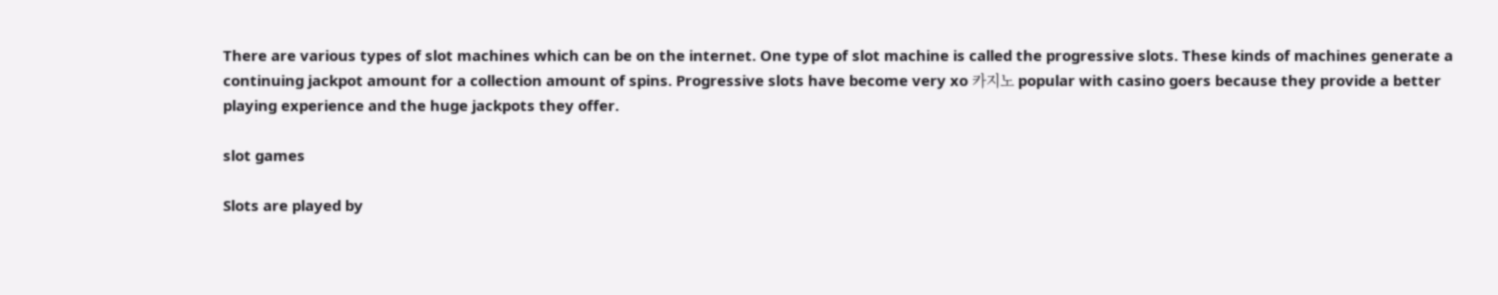There are various types of slot machines which can be on the internet. One type of slot machine is called the progressive slots. These kinds of machines generate a continuing jackpot amount for a collection amount of spins. Progressive slots have become very xo 카지노 popular with casino goers because they provide a better playing experience and the huge jackpots they offer.

slot games

Slots are played by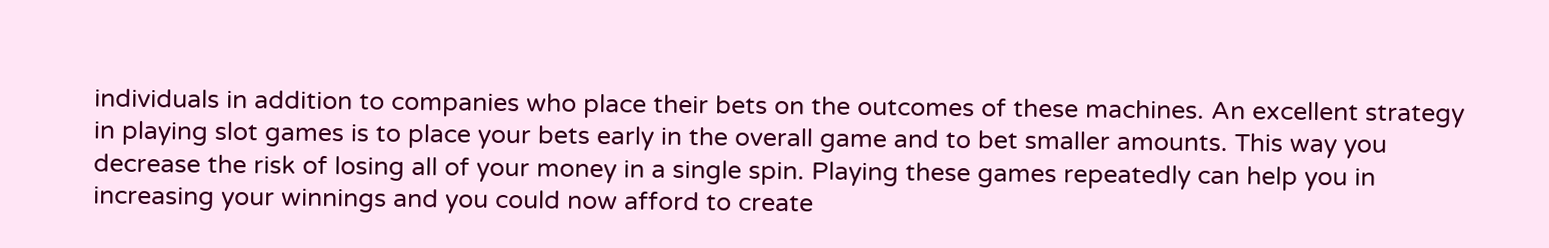individuals in addition to companies who place their bets on the outcomes of these machines. An excellent strategy in playing slot games is to place your bets early in the overall game and to bet smaller amounts. This way you decrease the risk of losing all of your money in a single spin. Playing these games repeatedly can help you in increasing your winnings and you could now afford to create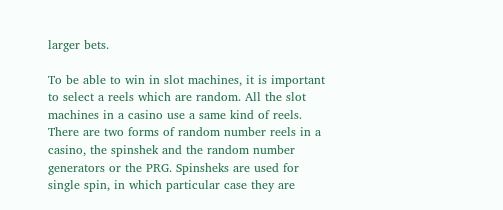larger bets.

To be able to win in slot machines, it is important to select a reels which are random. All the slot machines in a casino use a same kind of reels. There are two forms of random number reels in a casino, the spinshek and the random number generators or the PRG. Spinsheks are used for single spin, in which particular case they are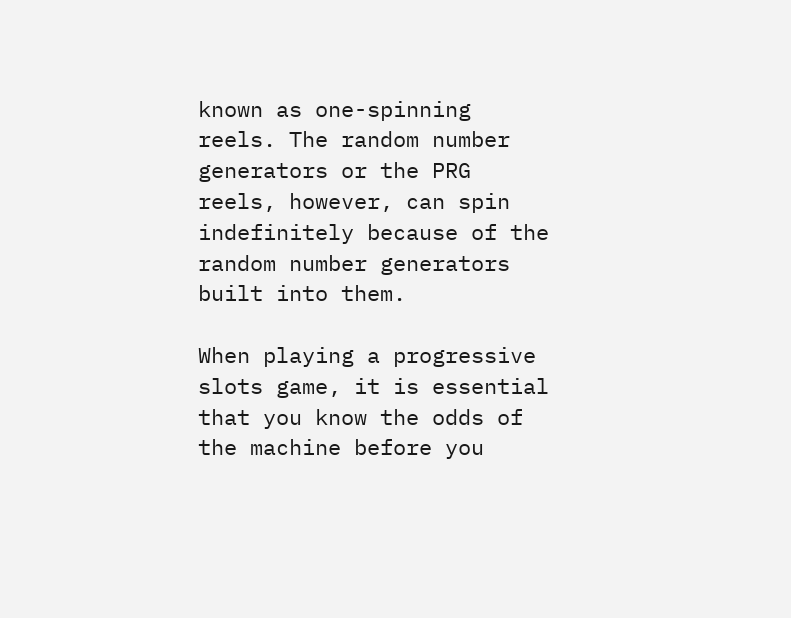known as one-spinning reels. The random number generators or the PRG reels, however, can spin indefinitely because of the random number generators built into them.

When playing a progressive slots game, it is essential that you know the odds of the machine before you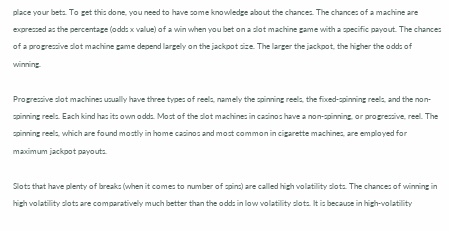place your bets. To get this done, you need to have some knowledge about the chances. The chances of a machine are expressed as the percentage (odds x value) of a win when you bet on a slot machine game with a specific payout. The chances of a progressive slot machine game depend largely on the jackpot size. The larger the jackpot, the higher the odds of winning.

Progressive slot machines usually have three types of reels, namely the spinning reels, the fixed-spinning reels, and the non-spinning reels. Each kind has its own odds. Most of the slot machines in casinos have a non-spinning, or progressive, reel. The spinning reels, which are found mostly in home casinos and most common in cigarette machines, are employed for maximum jackpot payouts.

Slots that have plenty of breaks (when it comes to number of spins) are called high volatility slots. The chances of winning in high volatility slots are comparatively much better than the odds in low volatility slots. It is because in high-volatility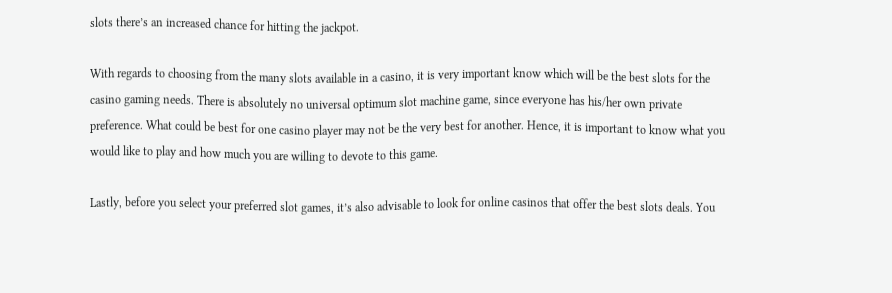slots there’s an increased chance for hitting the jackpot.

With regards to choosing from the many slots available in a casino, it is very important know which will be the best slots for the casino gaming needs. There is absolutely no universal optimum slot machine game, since everyone has his/her own private preference. What could be best for one casino player may not be the very best for another. Hence, it is important to know what you would like to play and how much you are willing to devote to this game.

Lastly, before you select your preferred slot games, it’s also advisable to look for online casinos that offer the best slots deals. You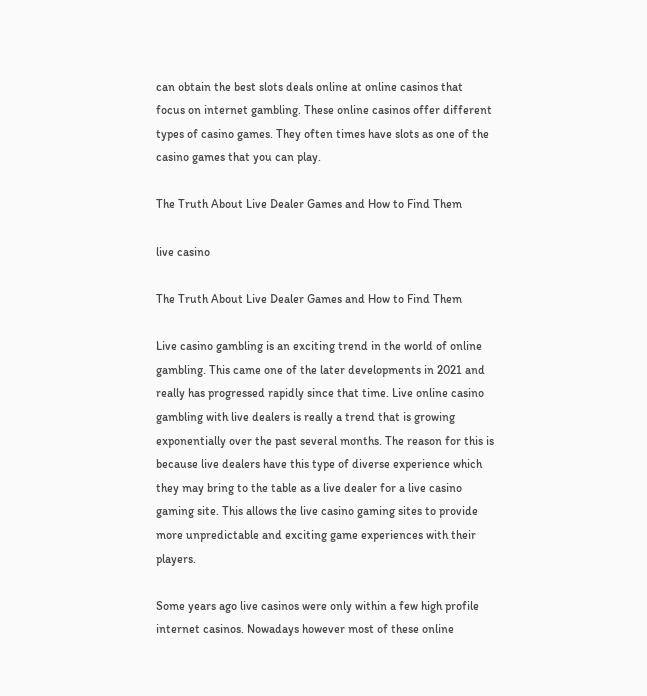can obtain the best slots deals online at online casinos that focus on internet gambling. These online casinos offer different types of casino games. They often times have slots as one of the casino games that you can play.

The Truth About Live Dealer Games and How to Find Them

live casino

The Truth About Live Dealer Games and How to Find Them

Live casino gambling is an exciting trend in the world of online gambling. This came one of the later developments in 2021 and really has progressed rapidly since that time. Live online casino gambling with live dealers is really a trend that is growing exponentially over the past several months. The reason for this is because live dealers have this type of diverse experience which they may bring to the table as a live dealer for a live casino gaming site. This allows the live casino gaming sites to provide more unpredictable and exciting game experiences with their players.

Some years ago live casinos were only within a few high profile internet casinos. Nowadays however most of these online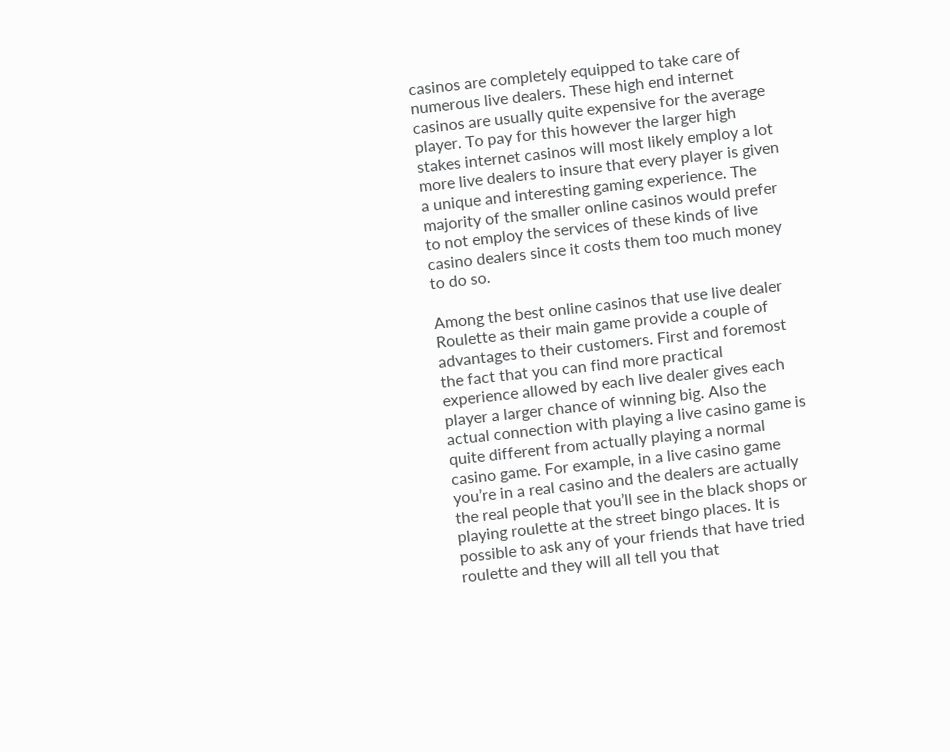casinos are completely equipped to take care of numerous live dealers. These high end internet casinos are usually quite expensive for the average player. To pay for this however the larger high stakes internet casinos will most likely employ a lot more live dealers to insure that every player is given a unique and interesting gaming experience. The majority of the smaller online casinos would prefer to not employ the services of these kinds of live casino dealers since it costs them too much money to do so.

Among the best online casinos that use live dealer Roulette as their main game provide a couple of advantages to their customers. First and foremost the fact that you can find more practical experience allowed by each live dealer gives each player a larger chance of winning big. Also the actual connection with playing a live casino game is quite different from actually playing a normal casino game. For example, in a live casino game you’re in a real casino and the dealers are actually the real people that you’ll see in the black shops or playing roulette at the street bingo places. It is possible to ask any of your friends that have tried roulette and they will all tell you that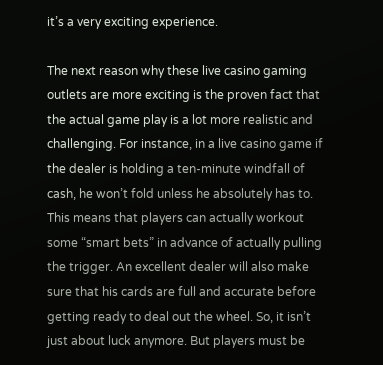it’s a very exciting experience.

The next reason why these live casino gaming outlets are more exciting is the proven fact that the actual game play is a lot more realistic and challenging. For instance, in a live casino game if the dealer is holding a ten-minute windfall of cash, he won’t fold unless he absolutely has to. This means that players can actually workout some “smart bets” in advance of actually pulling the trigger. An excellent dealer will also make sure that his cards are full and accurate before getting ready to deal out the wheel. So, it isn’t just about luck anymore. But players must be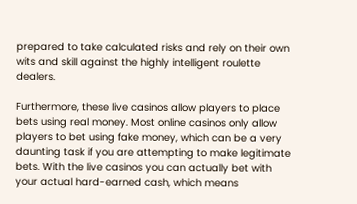prepared to take calculated risks and rely on their own wits and skill against the highly intelligent roulette dealers.

Furthermore, these live casinos allow players to place bets using real money. Most online casinos only allow players to bet using fake money, which can be a very daunting task if you are attempting to make legitimate bets. With the live casinos you can actually bet with your actual hard-earned cash, which means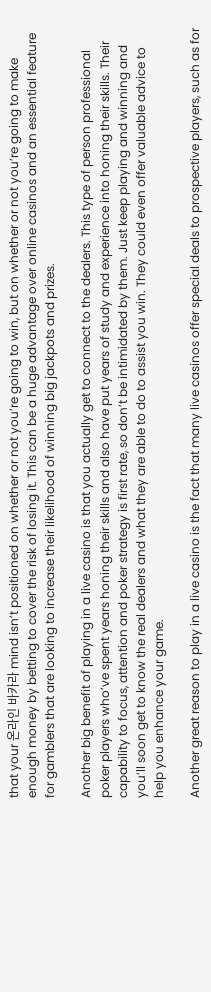that your 온라인 바카라 mind isn’t positioned on whether or not you’re going to win, but on whether or not you’re going to make enough money by betting to cover the risk of losing it. This can be a huge advantage over online casinos and an essential feature for gamblers that are looking to increase their likelihood of winning big jackpots and prizes.

Another big benefit of playing in a live casino is that you actually get to connect to the dealers. This type of person professional poker players who’ve spent years honing their skills and also have put years of study and experience into honing their skills. Their capability to focus, attention and poker strategy is first rate, so don’t be intimidated by them. Just keep playing and winning and you’ll soon get to know the real dealers and what they are able to do to assist you win. They could even offer valuable advice to help you enhance your game.

Another great reason to play in a live casino is the fact that many live casinos offer special deals to prospective players, such as for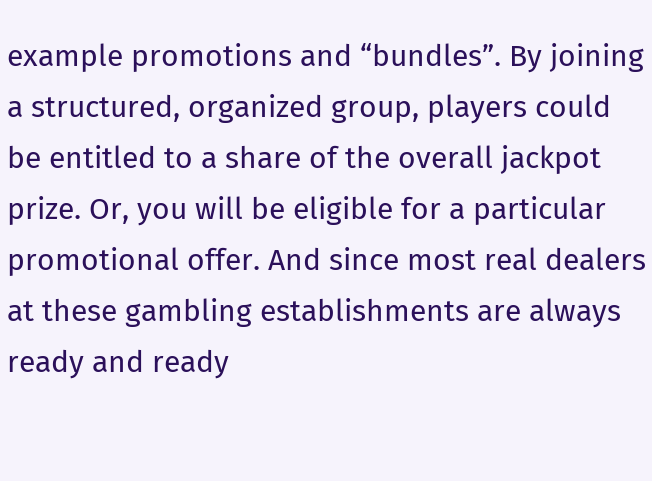example promotions and “bundles”. By joining a structured, organized group, players could be entitled to a share of the overall jackpot prize. Or, you will be eligible for a particular promotional offer. And since most real dealers at these gambling establishments are always ready and ready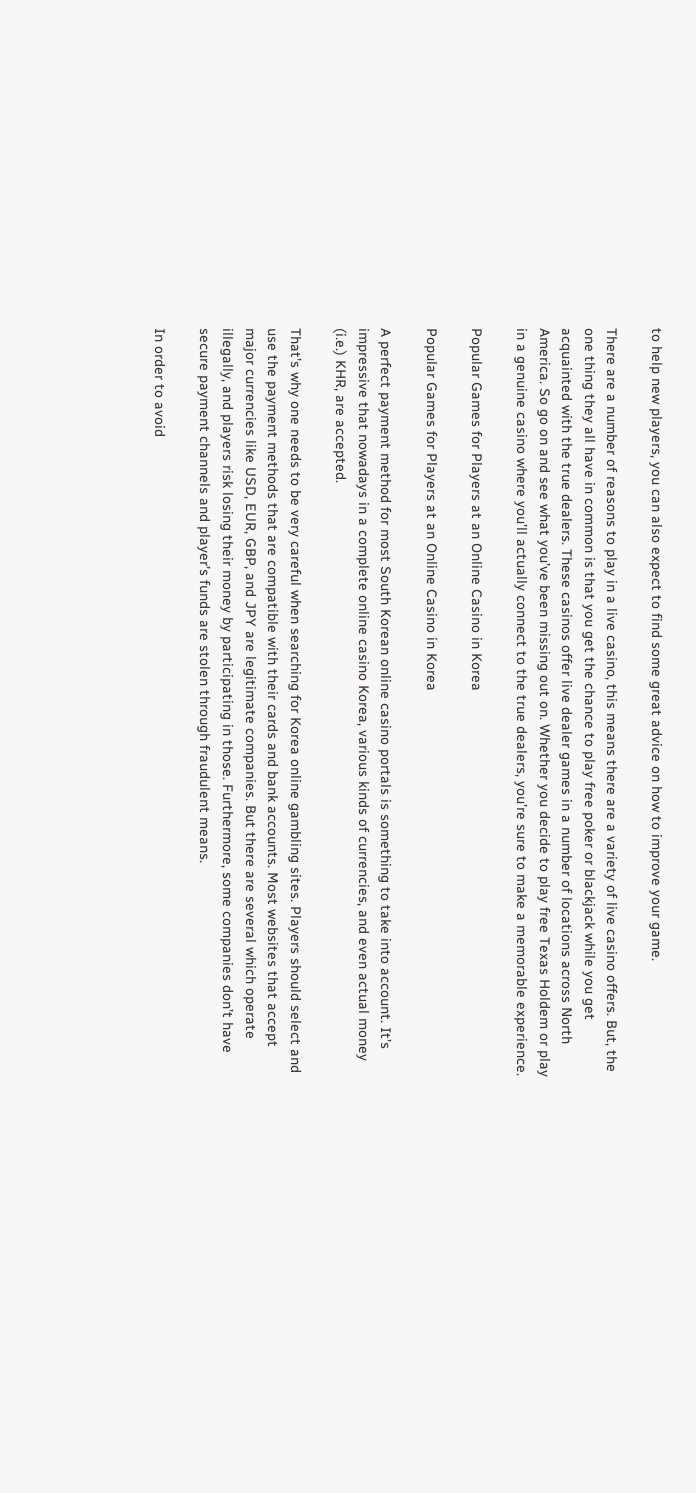to help new players, you can also expect to find some great advice on how to improve your game.

There are a number of reasons to play in a live casino, this means there are a variety of live casino offers. But, the one thing they all have in common is that you get the chance to play free poker or blackjack while you get acquainted with the true dealers. These casinos offer live dealer games in a number of locations across North America. So go on and see what you’ve been missing out on. Whether you decide to play free Texas Holdem or play in a genuine casino where you’ll actually connect to the true dealers, you’re sure to make a memorable experience.

Popular Games for Players at an Online Casino in Korea

Popular Games for Players at an Online Casino in Korea

A perfect payment method for most South Korean online casino portals is something to take into account. It’s impressive that nowadays in a complete online casino Korea, various kinds of currencies, and even actual money (i.e.) KHR, are accepted.

That’s why one needs to be very careful when searching for Korea online gambling sites. Players should select and use the payment methods that are compatible with their cards and bank accounts. Most websites that accept major currencies like USD, EUR, GBP, and JPY are legitimate companies. But there are several which operate illegally, and players risk losing their money by participating in those. Furthermore, some companies don’t have secure payment channels and player’s funds are stolen through fraudulent means.

In order to avoid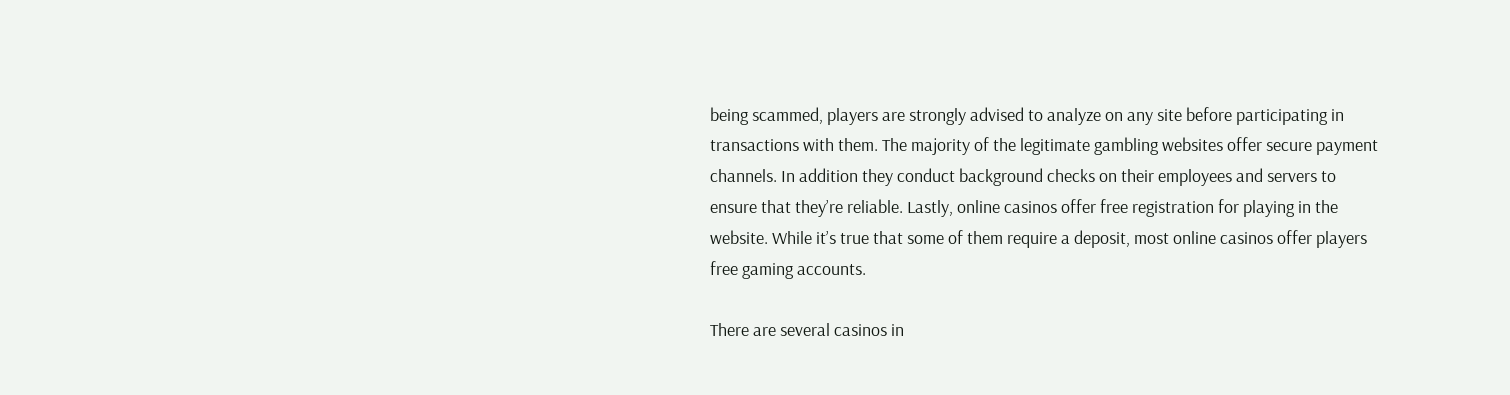being scammed, players are strongly advised to analyze on any site before participating in transactions with them. The majority of the legitimate gambling websites offer secure payment channels. In addition they conduct background checks on their employees and servers to ensure that they’re reliable. Lastly, online casinos offer free registration for playing in the website. While it’s true that some of them require a deposit, most online casinos offer players free gaming accounts.

There are several casinos in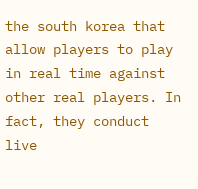the south korea that allow players to play in real time against other real players. In fact, they conduct live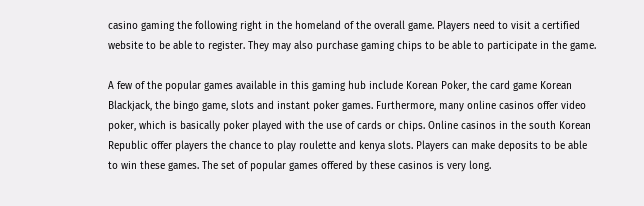casino gaming the following right in the homeland of the overall game. Players need to visit a certified website to be able to register. They may also purchase gaming chips to be able to participate in the game.

A few of the popular games available in this gaming hub include Korean Poker, the card game Korean Blackjack, the bingo game, slots and instant poker games. Furthermore, many online casinos offer video poker, which is basically poker played with the use of cards or chips. Online casinos in the south Korean Republic offer players the chance to play roulette and kenya slots. Players can make deposits to be able to win these games. The set of popular games offered by these casinos is very long.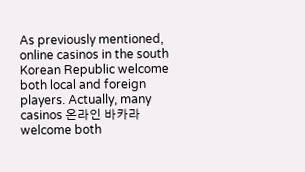As previously mentioned, online casinos in the south Korean Republic welcome both local and foreign players. Actually, many casinos 온라인 바카라 welcome both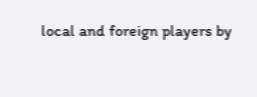local and foreign players by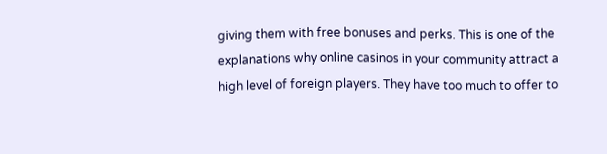giving them with free bonuses and perks. This is one of the explanations why online casinos in your community attract a high level of foreign players. They have too much to offer to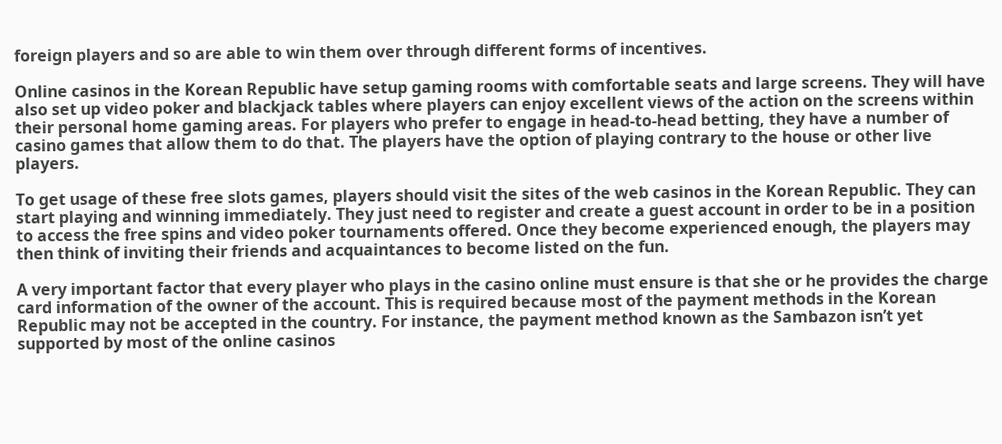foreign players and so are able to win them over through different forms of incentives.

Online casinos in the Korean Republic have setup gaming rooms with comfortable seats and large screens. They will have also set up video poker and blackjack tables where players can enjoy excellent views of the action on the screens within their personal home gaming areas. For players who prefer to engage in head-to-head betting, they have a number of casino games that allow them to do that. The players have the option of playing contrary to the house or other live players.

To get usage of these free slots games, players should visit the sites of the web casinos in the Korean Republic. They can start playing and winning immediately. They just need to register and create a guest account in order to be in a position to access the free spins and video poker tournaments offered. Once they become experienced enough, the players may then think of inviting their friends and acquaintances to become listed on the fun.

A very important factor that every player who plays in the casino online must ensure is that she or he provides the charge card information of the owner of the account. This is required because most of the payment methods in the Korean Republic may not be accepted in the country. For instance, the payment method known as the Sambazon isn’t yet supported by most of the online casinos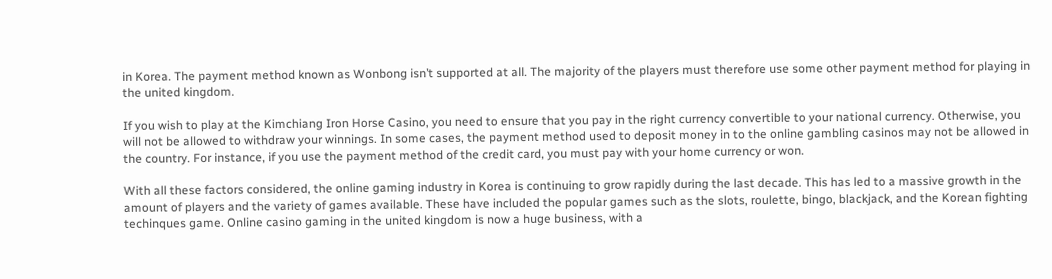in Korea. The payment method known as Wonbong isn’t supported at all. The majority of the players must therefore use some other payment method for playing in the united kingdom.

If you wish to play at the Kimchiang Iron Horse Casino, you need to ensure that you pay in the right currency convertible to your national currency. Otherwise, you will not be allowed to withdraw your winnings. In some cases, the payment method used to deposit money in to the online gambling casinos may not be allowed in the country. For instance, if you use the payment method of the credit card, you must pay with your home currency or won.

With all these factors considered, the online gaming industry in Korea is continuing to grow rapidly during the last decade. This has led to a massive growth in the amount of players and the variety of games available. These have included the popular games such as the slots, roulette, bingo, blackjack, and the Korean fighting techinques game. Online casino gaming in the united kingdom is now a huge business, with a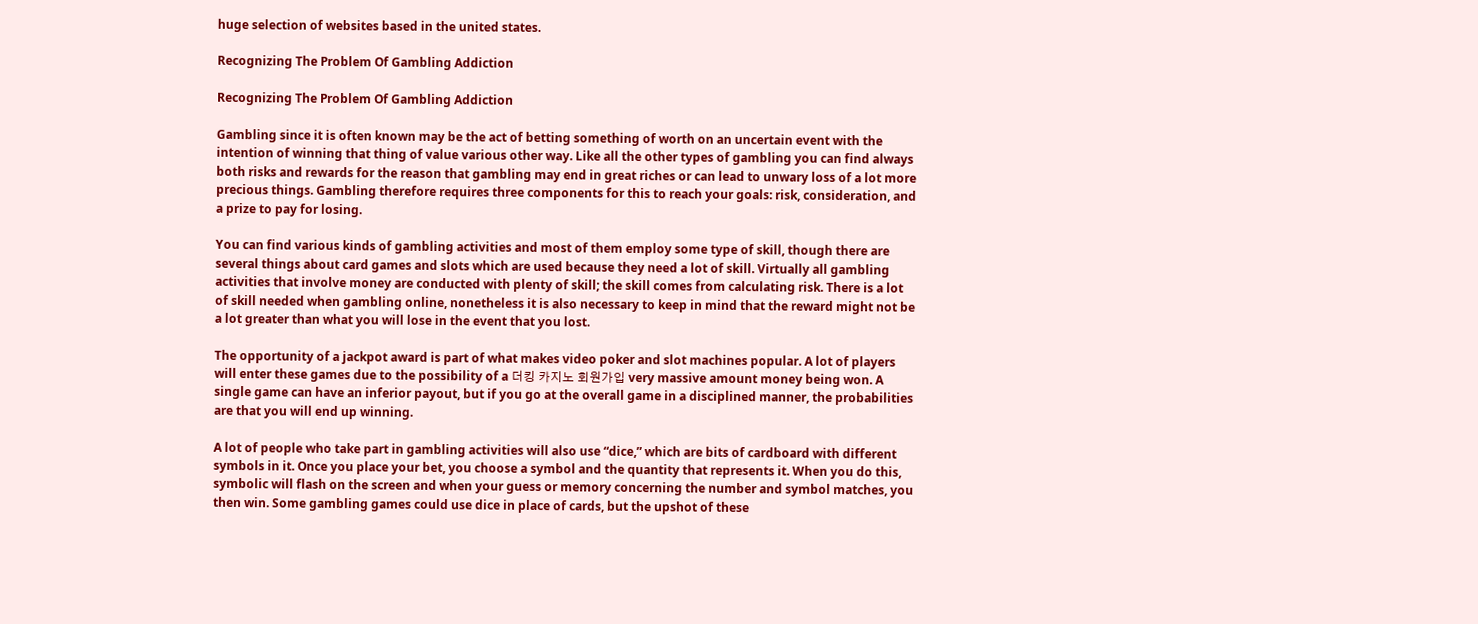huge selection of websites based in the united states.

Recognizing The Problem Of Gambling Addiction

Recognizing The Problem Of Gambling Addiction

Gambling since it is often known may be the act of betting something of worth on an uncertain event with the intention of winning that thing of value various other way. Like all the other types of gambling you can find always both risks and rewards for the reason that gambling may end in great riches or can lead to unwary loss of a lot more precious things. Gambling therefore requires three components for this to reach your goals: risk, consideration, and a prize to pay for losing.

You can find various kinds of gambling activities and most of them employ some type of skill, though there are several things about card games and slots which are used because they need a lot of skill. Virtually all gambling activities that involve money are conducted with plenty of skill; the skill comes from calculating risk. There is a lot of skill needed when gambling online, nonetheless it is also necessary to keep in mind that the reward might not be a lot greater than what you will lose in the event that you lost.

The opportunity of a jackpot award is part of what makes video poker and slot machines popular. A lot of players will enter these games due to the possibility of a 더킹 카지노 회원가입 very massive amount money being won. A single game can have an inferior payout, but if you go at the overall game in a disciplined manner, the probabilities are that you will end up winning.

A lot of people who take part in gambling activities will also use “dice,” which are bits of cardboard with different symbols in it. Once you place your bet, you choose a symbol and the quantity that represents it. When you do this, symbolic will flash on the screen and when your guess or memory concerning the number and symbol matches, you then win. Some gambling games could use dice in place of cards, but the upshot of these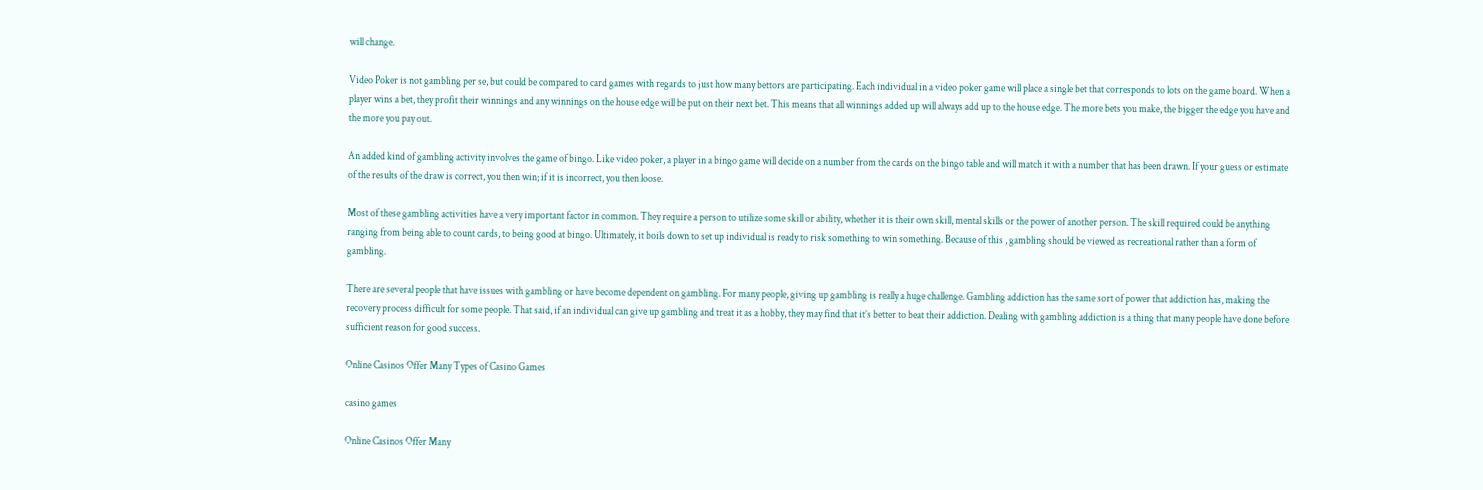will change.

Video Poker is not gambling per se, but could be compared to card games with regards to just how many bettors are participating. Each individual in a video poker game will place a single bet that corresponds to lots on the game board. When a player wins a bet, they profit their winnings and any winnings on the house edge will be put on their next bet. This means that all winnings added up will always add up to the house edge. The more bets you make, the bigger the edge you have and the more you pay out.

An added kind of gambling activity involves the game of bingo. Like video poker, a player in a bingo game will decide on a number from the cards on the bingo table and will match it with a number that has been drawn. If your guess or estimate of the results of the draw is correct, you then win; if it is incorrect, you then loose.

Most of these gambling activities have a very important factor in common. They require a person to utilize some skill or ability, whether it is their own skill, mental skills or the power of another person. The skill required could be anything ranging from being able to count cards, to being good at bingo. Ultimately, it boils down to set up individual is ready to risk something to win something. Because of this , gambling should be viewed as recreational rather than a form of gambling.

There are several people that have issues with gambling or have become dependent on gambling. For many people, giving up gambling is really a huge challenge. Gambling addiction has the same sort of power that addiction has, making the recovery process difficult for some people. That said, if an individual can give up gambling and treat it as a hobby, they may find that it’s better to beat their addiction. Dealing with gambling addiction is a thing that many people have done before sufficient reason for good success.

Online Casinos Offer Many Types of Casino Games

casino games

Online Casinos Offer Many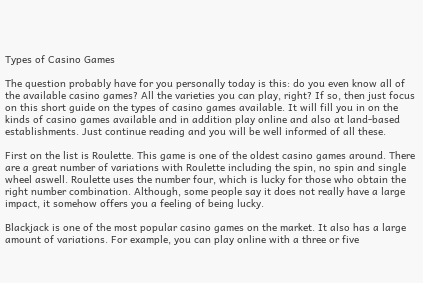Types of Casino Games

The question probably have for you personally today is this: do you even know all of the available casino games? All the varieties you can play, right? If so, then just focus on this short guide on the types of casino games available. It will fill you in on the kinds of casino games available and in addition play online and also at land-based establishments. Just continue reading and you will be well informed of all these.

First on the list is Roulette. This game is one of the oldest casino games around. There are a great number of variations with Roulette including the spin, no spin and single wheel aswell. Roulette uses the number four, which is lucky for those who obtain the right number combination. Although, some people say it does not really have a large impact, it somehow offers you a feeling of being lucky.

Blackjack is one of the most popular casino games on the market. It also has a large amount of variations. For example, you can play online with a three or five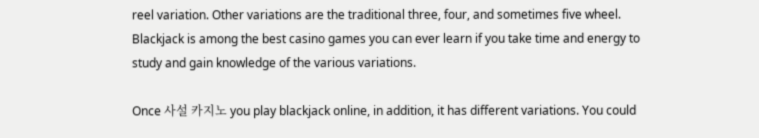reel variation. Other variations are the traditional three, four, and sometimes five wheel. Blackjack is among the best casino games you can ever learn if you take time and energy to study and gain knowledge of the various variations.

Once 사설 카지노 you play blackjack online, in addition, it has different variations. You could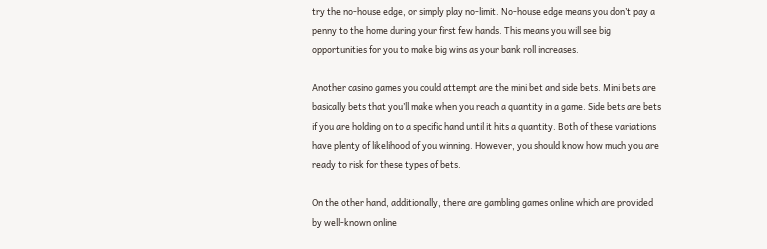try the no-house edge, or simply play no-limit. No-house edge means you don’t pay a penny to the home during your first few hands. This means you will see big opportunities for you to make big wins as your bank roll increases.

Another casino games you could attempt are the mini bet and side bets. Mini bets are basically bets that you’ll make when you reach a quantity in a game. Side bets are bets if you are holding on to a specific hand until it hits a quantity. Both of these variations have plenty of likelihood of you winning. However, you should know how much you are ready to risk for these types of bets.

On the other hand, additionally, there are gambling games online which are provided by well-known online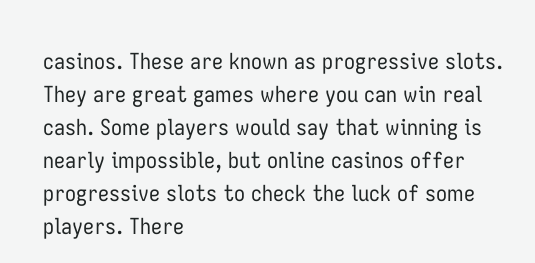casinos. These are known as progressive slots. They are great games where you can win real cash. Some players would say that winning is nearly impossible, but online casinos offer progressive slots to check the luck of some players. There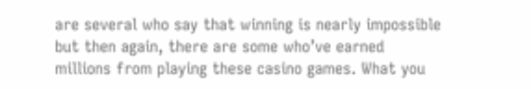are several who say that winning is nearly impossible but then again, there are some who’ve earned millions from playing these casino games. What you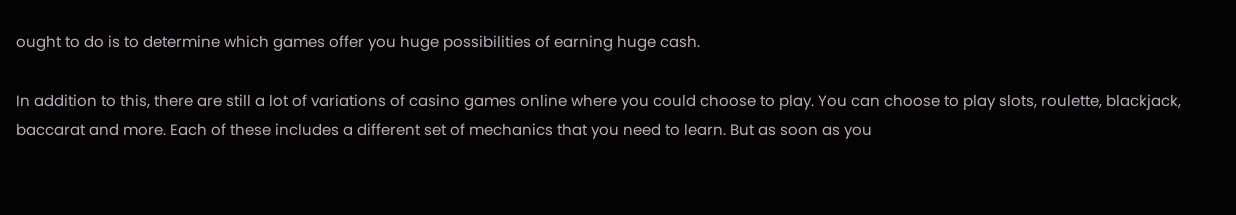ought to do is to determine which games offer you huge possibilities of earning huge cash.

In addition to this, there are still a lot of variations of casino games online where you could choose to play. You can choose to play slots, roulette, blackjack, baccarat and more. Each of these includes a different set of mechanics that you need to learn. But as soon as you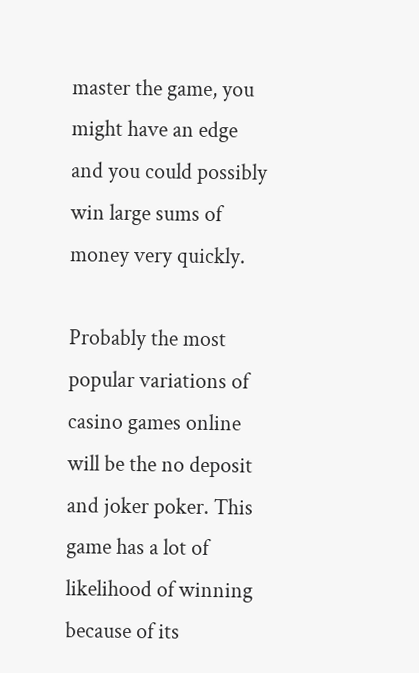master the game, you might have an edge and you could possibly win large sums of money very quickly.

Probably the most popular variations of casino games online will be the no deposit and joker poker. This game has a lot of likelihood of winning because of its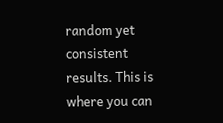random yet consistent results. This is where you can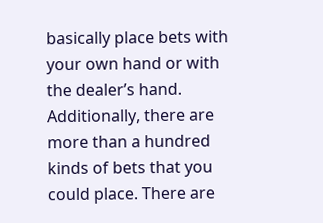basically place bets with your own hand or with the dealer’s hand. Additionally, there are more than a hundred kinds of bets that you could place. There are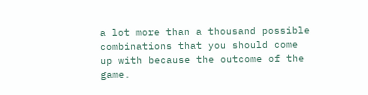a lot more than a thousand possible combinations that you should come up with because the outcome of the game.